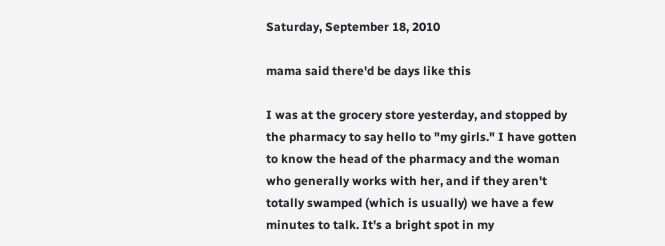Saturday, September 18, 2010

mama said there'd be days like this

I was at the grocery store yesterday, and stopped by the pharmacy to say hello to "my girls." I have gotten to know the head of the pharmacy and the woman who generally works with her, and if they aren't totally swamped (which is usually) we have a few minutes to talk. It's a bright spot in my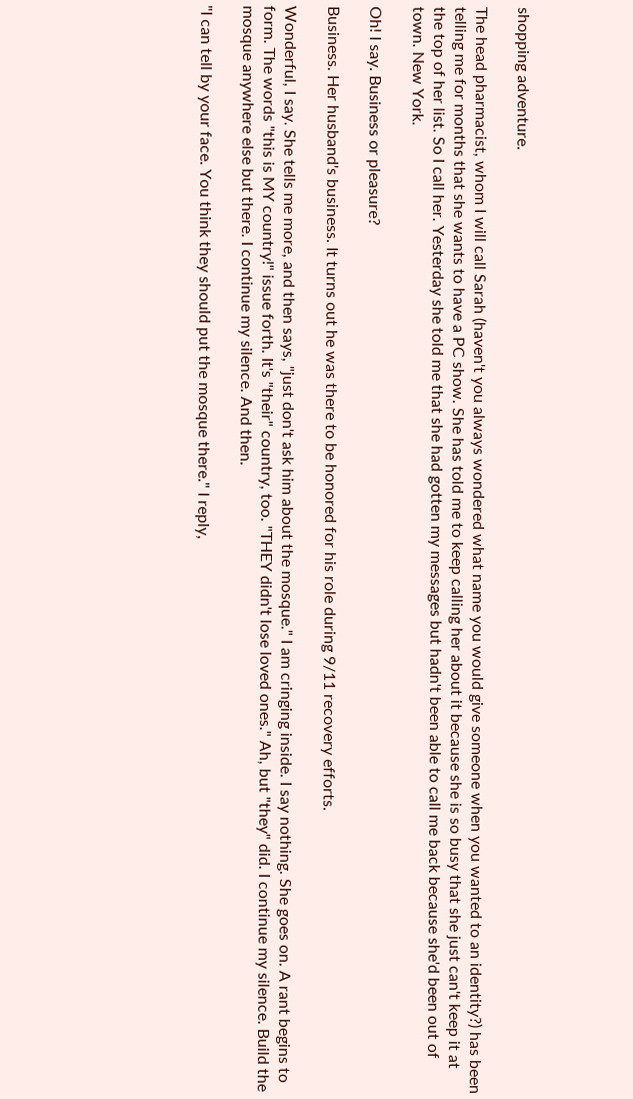shopping adventure.

The head pharmacist, whom I will call Sarah (haven't you always wondered what name you would give someone when you wanted to an identity?) has been telling me for months that she wants to have a PC show. She has told me to keep calling her about it because she is so busy that she just can't keep it at the top of her list. So I call her. Yesterday she told me that she had gotten my messages but hadn't been able to call me back because she'd been out of town. New York.

Oh! I say. Business or pleasure?

Business. Her husband's business. It turns out he was there to be honored for his role during 9/11 recovery efforts.

Wonderful, I say. She tells me more, and then says, "just don't ask him about the mosque." I am cringing inside. I say nothing. She goes on. A rant begins to form. The words "this is MY country!" issue forth. It's "their" country, too. "THEY didn't lose loved ones." Ah, but "they" did. I continue my silence. Build the mosque anywhere else but there. I continue my silence. And then.

"I can tell by your face. You think they should put the mosque there." I reply,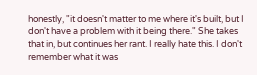honestly, "it doesn't matter to me where it's built, but I don't have a problem with it being there." She takes that in, but continues her rant. I really hate this. I don't remember what it was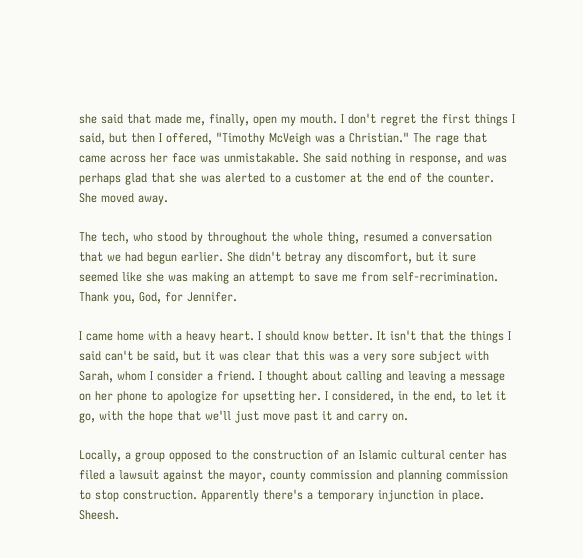she said that made me, finally, open my mouth. I don't regret the first things I said, but then I offered, "Timothy McVeigh was a Christian." The rage that came across her face was unmistakable. She said nothing in response, and was perhaps glad that she was alerted to a customer at the end of the counter. She moved away.

The tech, who stood by throughout the whole thing, resumed a conversation that we had begun earlier. She didn't betray any discomfort, but it sure seemed like she was making an attempt to save me from self-recrimination. Thank you, God, for Jennifer.

I came home with a heavy heart. I should know better. It isn't that the things I said can't be said, but it was clear that this was a very sore subject with Sarah, whom I consider a friend. I thought about calling and leaving a message on her phone to apologize for upsetting her. I considered, in the end, to let it go, with the hope that we'll just move past it and carry on.

Locally, a group opposed to the construction of an Islamic cultural center has filed a lawsuit against the mayor, county commission and planning commission to stop construction. Apparently there's a temporary injunction in place. Sheesh.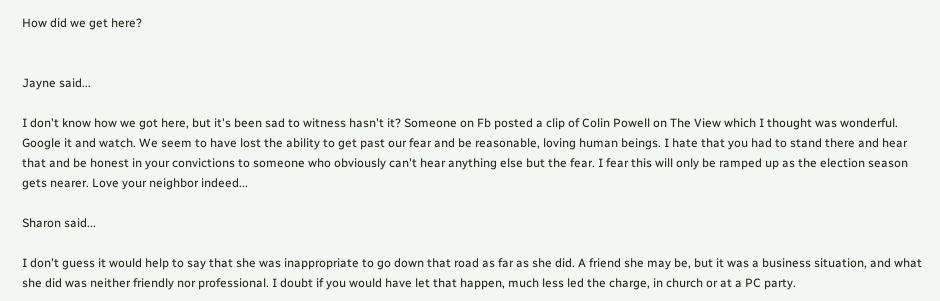How did we get here?


Jayne said...

I don't know how we got here, but it's been sad to witness hasn't it? Someone on Fb posted a clip of Colin Powell on The View which I thought was wonderful. Google it and watch. We seem to have lost the ability to get past our fear and be reasonable, loving human beings. I hate that you had to stand there and hear that and be honest in your convictions to someone who obviously can't hear anything else but the fear. I fear this will only be ramped up as the election season gets nearer. Love your neighbor indeed...

Sharon said...

I don't guess it would help to say that she was inappropriate to go down that road as far as she did. A friend she may be, but it was a business situation, and what she did was neither friendly nor professional. I doubt if you would have let that happen, much less led the charge, in church or at a PC party.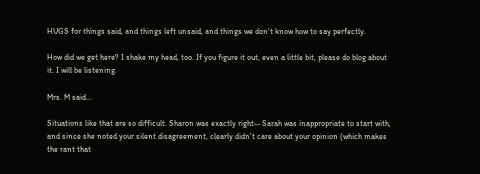HUGS for things said, and things left unsaid, and things we don't know how to say perfectly.

How did we get here? I shake my head, too. If you figure it out, even a little bit, please do blog about it. I will be listening.

Mrs. M said...

Situations like that are so difficult. Sharon was exactly right-- Sarah was inappropriate to start with, and since she noted your silent disagreement, clearly didn't care about your opinion (which makes the rant that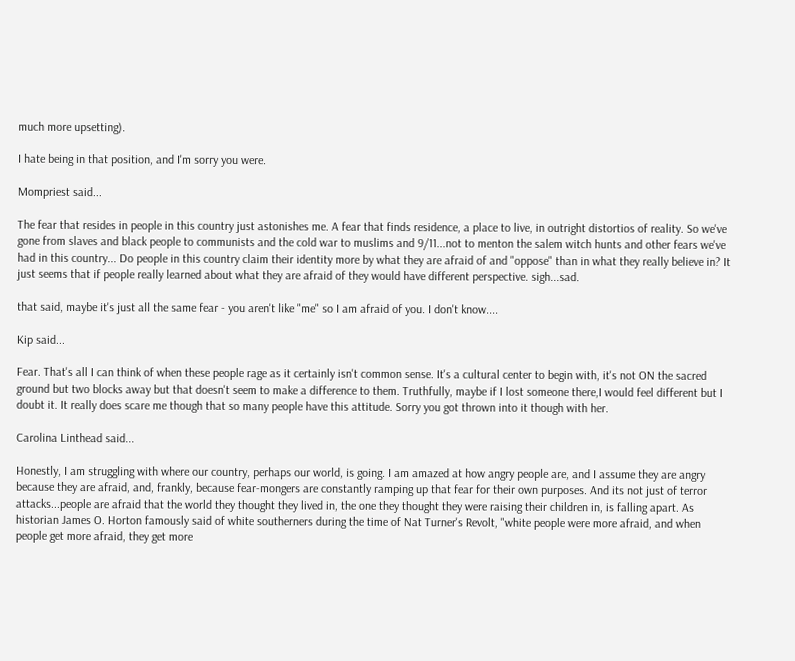much more upsetting).

I hate being in that position, and I'm sorry you were.

Mompriest said...

The fear that resides in people in this country just astonishes me. A fear that finds residence, a place to live, in outright distortios of reality. So we've gone from slaves and black people to communists and the cold war to muslims and 9/11...not to menton the salem witch hunts and other fears we've had in this country... Do people in this country claim their identity more by what they are afraid of and "oppose" than in what they really believe in? It just seems that if people really learned about what they are afraid of they would have different perspective. sigh...sad.

that said, maybe it's just all the same fear - you aren't like "me" so I am afraid of you. I don't know....

Kip said...

Fear. That's all I can think of when these people rage as it certainly isn't common sense. It's a cultural center to begin with, it's not ON the sacred ground but two blocks away but that doesn't seem to make a difference to them. Truthfully, maybe if I lost someone there,I would feel different but I doubt it. It really does scare me though that so many people have this attitude. Sorry you got thrown into it though with her.

Carolina Linthead said...

Honestly, I am struggling with where our country, perhaps our world, is going. I am amazed at how angry people are, and I assume they are angry because they are afraid, and, frankly, because fear-mongers are constantly ramping up that fear for their own purposes. And its not just of terror attacks...people are afraid that the world they thought they lived in, the one they thought they were raising their children in, is falling apart. As historian James O. Horton famously said of white southerners during the time of Nat Turner's Revolt, "white people were more afraid, and when people get more afraid, they get more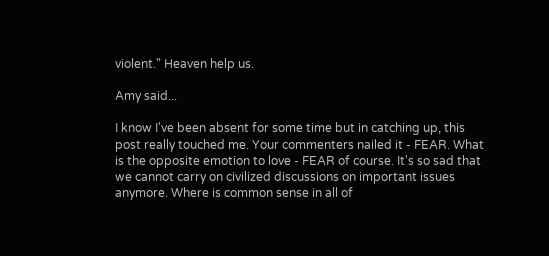violent." Heaven help us.

Amy said...

I know I've been absent for some time but in catching up, this post really touched me. Your commenters nailed it - FEAR. What is the opposite emotion to love - FEAR of course. It's so sad that we cannot carry on civilized discussions on important issues anymore. Where is common sense in all of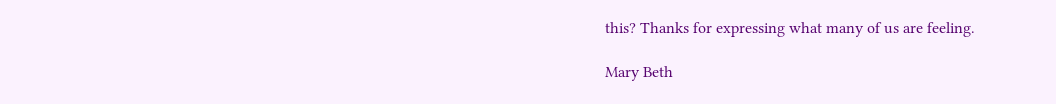this? Thanks for expressing what many of us are feeling.

Mary Beth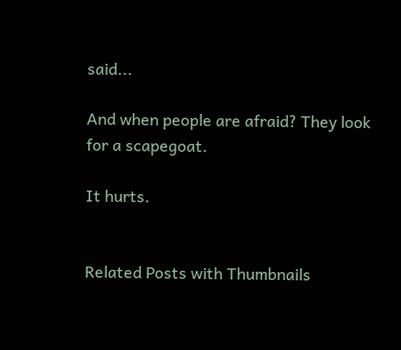said...

And when people are afraid? They look for a scapegoat.

It hurts.


Related Posts with Thumbnails